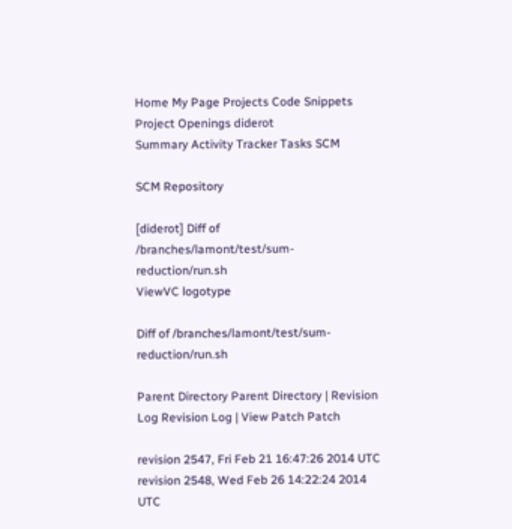Home My Page Projects Code Snippets Project Openings diderot
Summary Activity Tracker Tasks SCM

SCM Repository

[diderot] Diff of /branches/lamont/test/sum-reduction/run.sh
ViewVC logotype

Diff of /branches/lamont/test/sum-reduction/run.sh

Parent Directory Parent Directory | Revision Log Revision Log | View Patch Patch

revision 2547, Fri Feb 21 16:47:26 2014 UTC revision 2548, Wed Feb 26 14:22:24 2014 UTC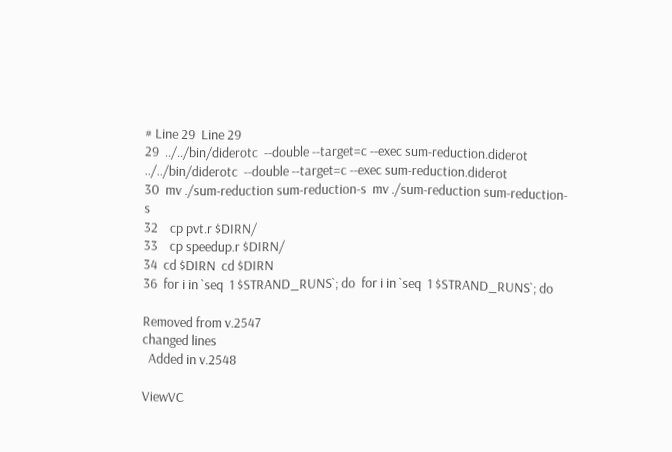# Line 29  Line 29
29  ../../bin/diderotc  --double --target=c --exec sum-reduction.diderot  ../../bin/diderotc  --double --target=c --exec sum-reduction.diderot
30  mv ./sum-reduction sum-reduction-s  mv ./sum-reduction sum-reduction-s
32    cp pvt.r $DIRN/
33    cp speedup.r $DIRN/
34  cd $DIRN  cd $DIRN
36  for i in `seq  1 $STRAND_RUNS`; do  for i in `seq  1 $STRAND_RUNS`; do

Removed from v.2547
changed lines
  Added in v.2548

ViewVC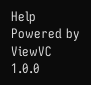Help
Powered by ViewVC 1.0.0